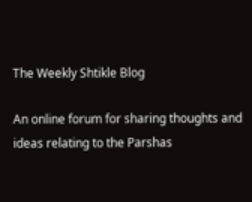The Weekly Shtikle Blog

An online forum for sharing thoughts and ideas relating to the Parshas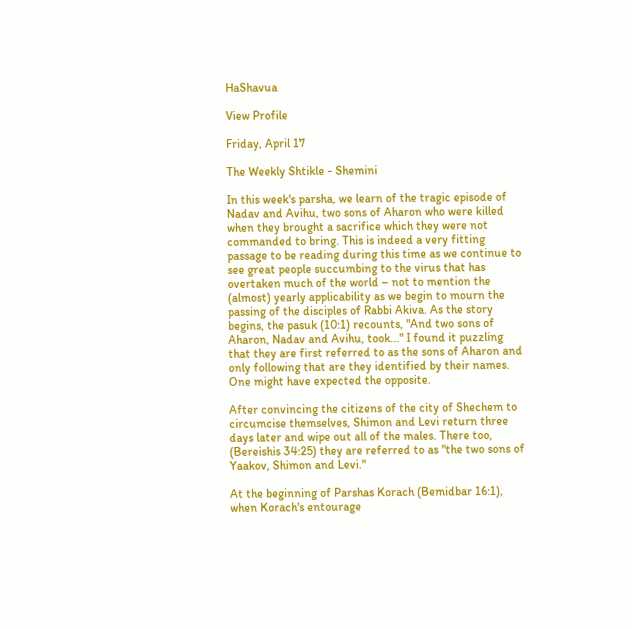HaShavua

View Profile

Friday, April 17

The Weekly Shtikle - Shemini

In this week's parsha, we learn of the tragic episode of Nadav and Avihu, two sons of Aharon who were killed when they brought a sacrifice which they were not commanded to bring. This is indeed a very fitting passage to be reading during this time as we continue to see great people succumbing to the virus that has overtaken much of the world – not to mention the (almost) yearly applicability as we begin to mourn the passing of the disciples of Rabbi Akiva. As the story begins, the pasuk (10:1) recounts, "And two sons of Aharon, Nadav and Avihu, took..." I found it puzzling that they are first referred to as the sons of Aharon and only following that are they identified by their names. One might have expected the opposite.

After convincing the citizens of the city of Shechem to circumcise themselves, Shimon and Levi return three days later and wipe out all of the males. There too, (Bereishis 34:25) they are referred to as "the two sons of Yaakov, Shimon and Levi."

At the beginning of Parshas Korach (Bemidbar 16:1), when Korach's entourage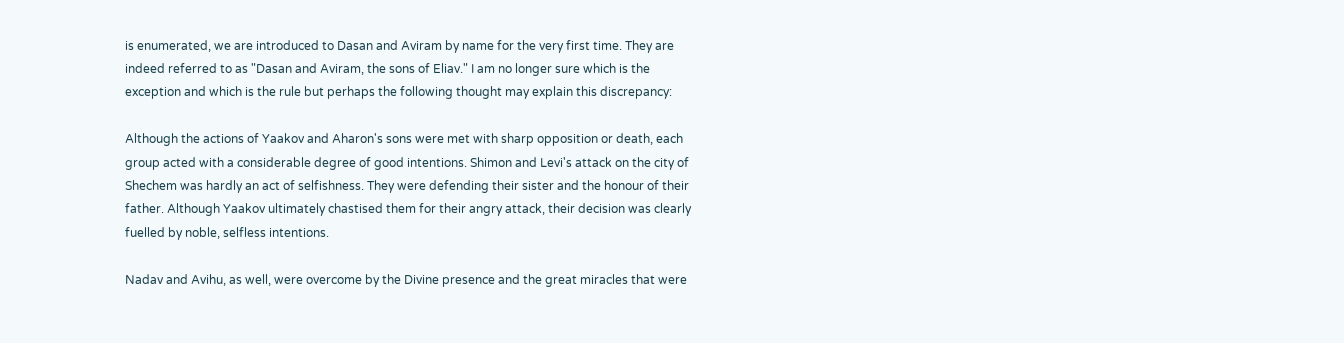is enumerated, we are introduced to Dasan and Aviram by name for the very first time. They are indeed referred to as "Dasan and Aviram, the sons of Eliav." I am no longer sure which is the exception and which is the rule but perhaps the following thought may explain this discrepancy:

Although the actions of Yaakov and Aharon's sons were met with sharp opposition or death, each group acted with a considerable degree of good intentions. Shimon and Levi's attack on the city of Shechem was hardly an act of selfishness. They were defending their sister and the honour of their father. Although Yaakov ultimately chastised them for their angry attack, their decision was clearly fuelled by noble, selfless intentions.

Nadav and Avihu, as well, were overcome by the Divine presence and the great miracles that were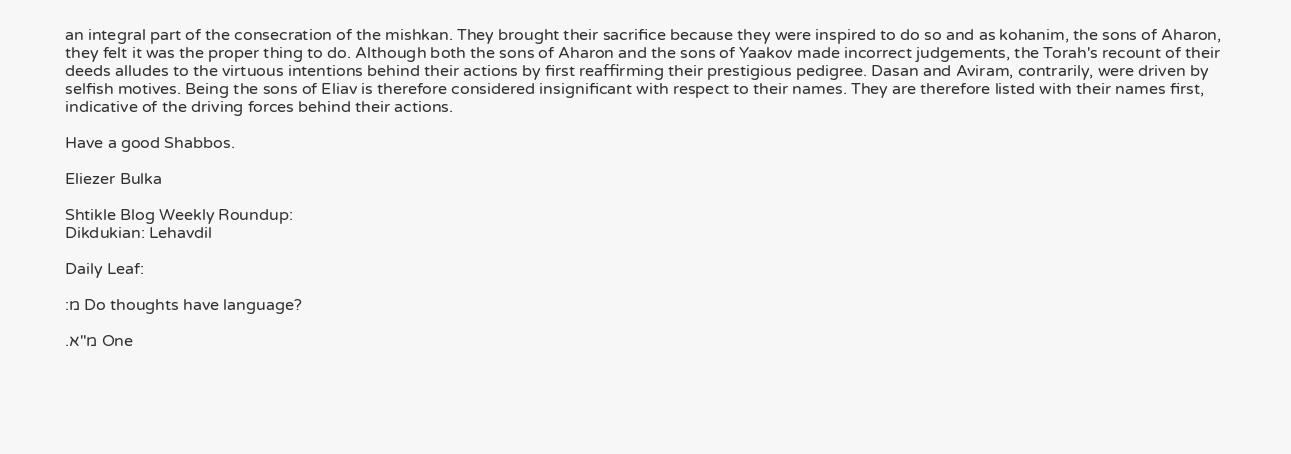an integral part of the consecration of the mishkan. They brought their sacrifice because they were inspired to do so and as kohanim, the sons of Aharon, they felt it was the proper thing to do. Although both the sons of Aharon and the sons of Yaakov made incorrect judgements, the Torah's recount of their deeds alludes to the virtuous intentions behind their actions by first reaffirming their prestigious pedigree. Dasan and Aviram, contrarily, were driven by selfish motives. Being the sons of Eliav is therefore considered insignificant with respect to their names. They are therefore listed with their names first, indicative of the driving forces behind their actions.

Have a good Shabbos.

Eliezer Bulka

Shtikle Blog Weekly Roundup:
Dikdukian: Lehavdil

Daily Leaf:

:מ Do thoughts have language?

.מ"א One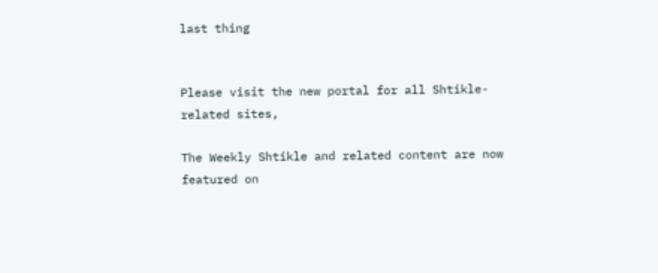last thing


Please visit the new portal for all Shtikle-related sites,

The Weekly Shtikle and related content are now featured on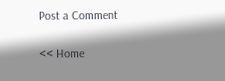Post a Comment

<< Home